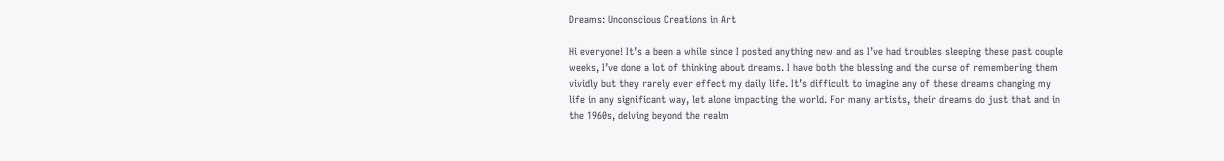Dreams: Unconscious Creations in Art

Hi everyone! It’s a been a while since I posted anything new and as I’ve had troubles sleeping these past couple weeks, I’ve done a lot of thinking about dreams. I have both the blessing and the curse of remembering them vividly but they rarely ever effect my daily life. It’s difficult to imagine any of these dreams changing my life in any significant way, let alone impacting the world. For many artists, their dreams do just that and in the 1960s, delving beyond the realm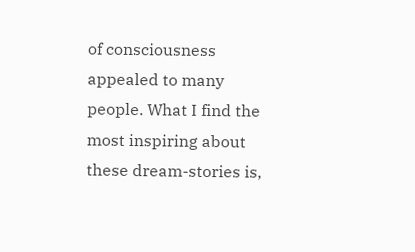of consciousness appealed to many people. What I find the most inspiring about these dream-stories is,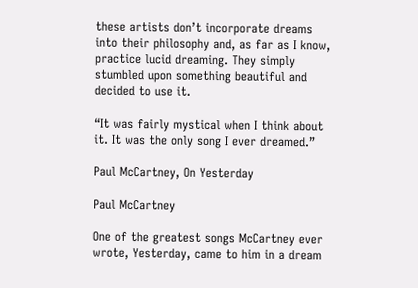these artists don’t incorporate dreams into their philosophy and, as far as I know, practice lucid dreaming. They simply stumbled upon something beautiful and decided to use it.

“It was fairly mystical when I think about it. It was the only song I ever dreamed.”

Paul McCartney, On Yesterday

Paul McCartney

One of the greatest songs McCartney ever wrote, Yesterday, came to him in a dream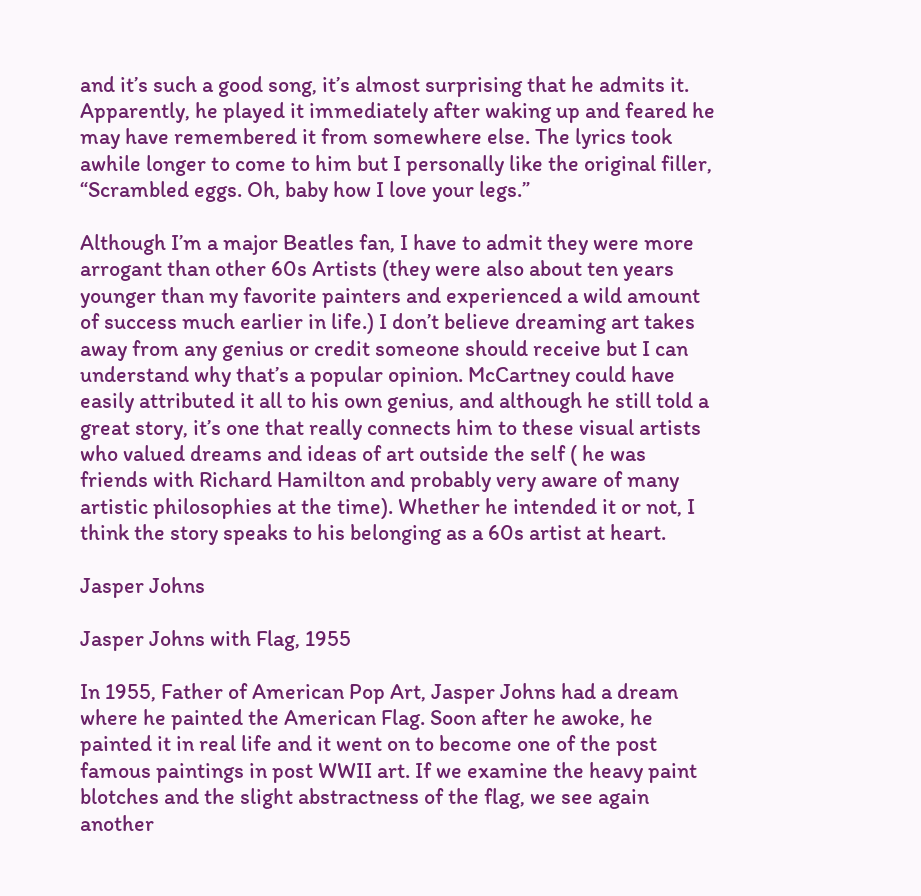and it’s such a good song, it’s almost surprising that he admits it. Apparently, he played it immediately after waking up and feared he may have remembered it from somewhere else. The lyrics took awhile longer to come to him but I personally like the original filler, “Scrambled eggs. Oh, baby how I love your legs.”

Although I’m a major Beatles fan, I have to admit they were more arrogant than other 60s Artists (they were also about ten years younger than my favorite painters and experienced a wild amount of success much earlier in life.) I don’t believe dreaming art takes away from any genius or credit someone should receive but I can understand why that’s a popular opinion. McCartney could have easily attributed it all to his own genius, and although he still told a great story, it’s one that really connects him to these visual artists who valued dreams and ideas of art outside the self ( he was friends with Richard Hamilton and probably very aware of many artistic philosophies at the time). Whether he intended it or not, I think the story speaks to his belonging as a 60s artist at heart.

Jasper Johns

Jasper Johns with Flag, 1955

In 1955, Father of American Pop Art, Jasper Johns had a dream where he painted the American Flag. Soon after he awoke, he painted it in real life and it went on to become one of the post famous paintings in post WWII art. If we examine the heavy paint blotches and the slight abstractness of the flag, we see again another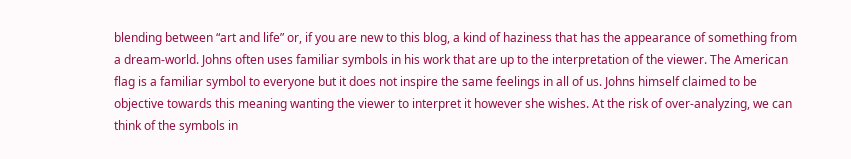blending between “art and life” or, if you are new to this blog, a kind of haziness that has the appearance of something from a dream-world. Johns often uses familiar symbols in his work that are up to the interpretation of the viewer. The American flag is a familiar symbol to everyone but it does not inspire the same feelings in all of us. Johns himself claimed to be objective towards this meaning wanting the viewer to interpret it however she wishes. At the risk of over-analyzing, we can think of the symbols in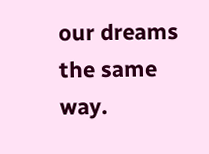our dreams the same way.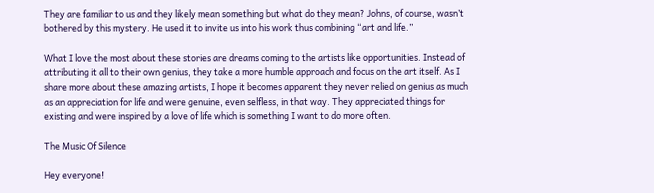They are familiar to us and they likely mean something but what do they mean? Johns, of course, wasn’t bothered by this mystery. He used it to invite us into his work thus combining “art and life.”

What I love the most about these stories are dreams coming to the artists like opportunities. Instead of attributing it all to their own genius, they take a more humble approach and focus on the art itself. As I share more about these amazing artists, I hope it becomes apparent they never relied on genius as much as an appreciation for life and were genuine, even selfless, in that way. They appreciated things for existing and were inspired by a love of life which is something I want to do more often.

The Music Of Silence

Hey everyone!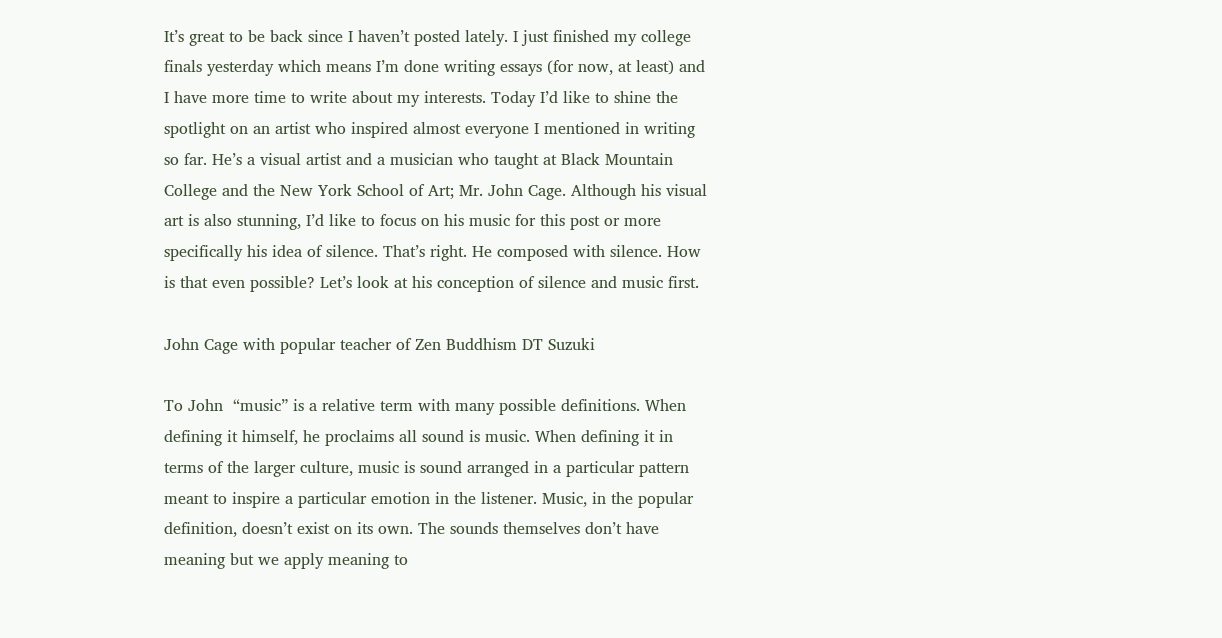It’s great to be back since I haven’t posted lately. I just finished my college finals yesterday which means I’m done writing essays (for now, at least) and I have more time to write about my interests. Today I’d like to shine the spotlight on an artist who inspired almost everyone I mentioned in writing so far. He’s a visual artist and a musician who taught at Black Mountain College and the New York School of Art; Mr. John Cage. Although his visual art is also stunning, I’d like to focus on his music for this post or more specifically his idea of silence. That’s right. He composed with silence. How is that even possible? Let’s look at his conception of silence and music first.

John Cage with popular teacher of Zen Buddhism DT Suzuki

To John  “music” is a relative term with many possible definitions. When defining it himself, he proclaims all sound is music. When defining it in terms of the larger culture, music is sound arranged in a particular pattern meant to inspire a particular emotion in the listener. Music, in the popular definition, doesn’t exist on its own. The sounds themselves don’t have meaning but we apply meaning to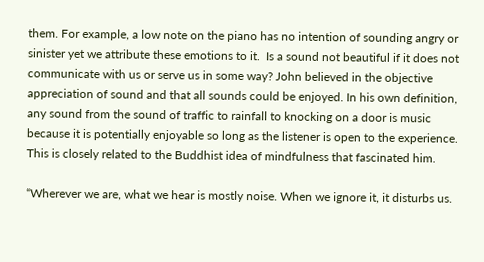them. For example, a low note on the piano has no intention of sounding angry or sinister yet we attribute these emotions to it.  Is a sound not beautiful if it does not communicate with us or serve us in some way? John believed in the objective appreciation of sound and that all sounds could be enjoyed. In his own definition, any sound from the sound of traffic to rainfall to knocking on a door is music because it is potentially enjoyable so long as the listener is open to the experience. This is closely related to the Buddhist idea of mindfulness that fascinated him.

“Wherever we are, what we hear is mostly noise. When we ignore it, it disturbs us.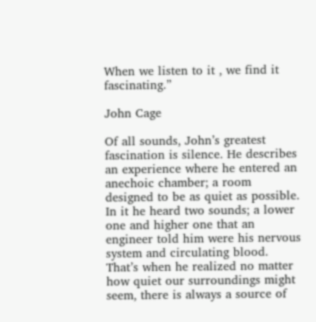When we listen to it , we find it fascinating.”

John Cage

Of all sounds, John’s greatest fascination is silence. He describes an experience where he entered an anechoic chamber; a room designed to be as quiet as possible. In it he heard two sounds; a lower one and higher one that an engineer told him were his nervous system and circulating blood. That’s when he realized no matter how quiet our surroundings might seem, there is always a source of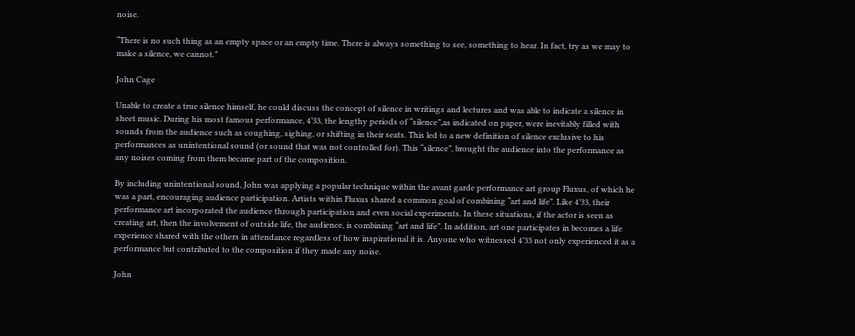noise.

“There is no such thing as an empty space or an empty time. There is always something to see, something to hear. In fact, try as we may to make a silence, we cannot.”

John Cage

Unable to create a true silence himself, he could discuss the concept of silence in writings and lectures and was able to indicate a silence in sheet music. During his most famous performance, 4’33, the lengthy periods of “silence”,as indicated on paper, were inevitably filled with sounds from the audience such as coughing, sighing, or shifting in their seats. This led to a new definition of silence exclusive to his performances as unintentional sound (or sound that was not controlled for). This “silence”, brought the audience into the performance as any noises coming from them became part of the composition.

By including unintentional sound, John was applying a popular technique within the avant garde performance art group Fluxus, of which he was a part, encouraging audience participation. Artists within Fluxus shared a common goal of combining “art and life”. Like 4’33, their performance art incorporated the audience through participation and even social experiments. In these situations, if the actor is seen as creating art, then the involvement of outside life, the audience, is combining “art and life”. In addition, art one participates in becomes a life experience shared with the others in attendance regardless of how inspirational it is. Anyone who witnessed 4’33 not only experienced it as a performance but contributed to the composition if they made any noise.

John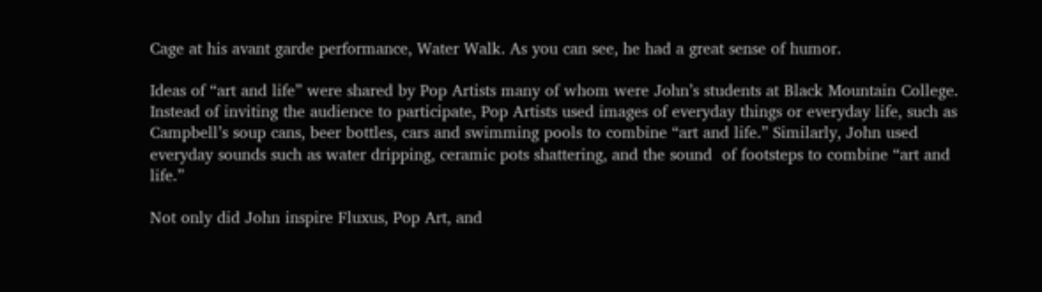Cage at his avant garde performance, Water Walk. As you can see, he had a great sense of humor.

Ideas of “art and life” were shared by Pop Artists many of whom were John’s students at Black Mountain College. Instead of inviting the audience to participate, Pop Artists used images of everyday things or everyday life, such as Campbell’s soup cans, beer bottles, cars and swimming pools to combine “art and life.” Similarly, John used everyday sounds such as water dripping, ceramic pots shattering, and the sound  of footsteps to combine “art and life.”

Not only did John inspire Fluxus, Pop Art, and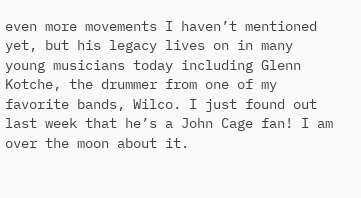even more movements I haven’t mentioned yet, but his legacy lives on in many young musicians today including Glenn Kotche, the drummer from one of my favorite bands, Wilco. I just found out last week that he’s a John Cage fan! I am over the moon about it.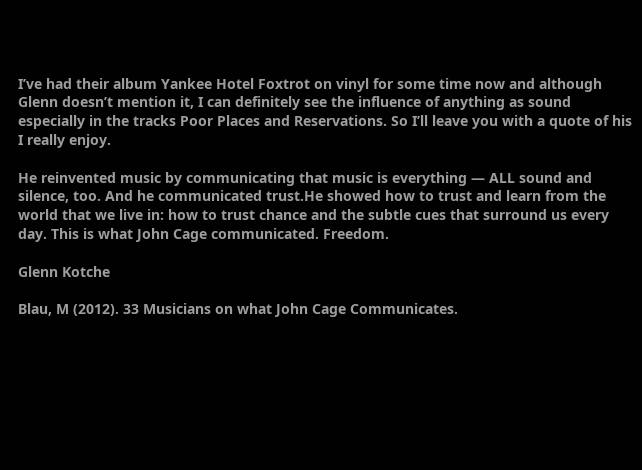I’ve had their album Yankee Hotel Foxtrot on vinyl for some time now and although Glenn doesn’t mention it, I can definitely see the influence of anything as sound especially in the tracks Poor Places and Reservations. So I’ll leave you with a quote of his I really enjoy.

He reinvented music by communicating that music is everything — ALL sound and silence, too. And he communicated trust.He showed how to trust and learn from the world that we live in: how to trust chance and the subtle cues that surround us every day. This is what John Cage communicated. Freedom.

Glenn Kotche

Blau, M (2012). 33 Musicians on what John Cage Communicates.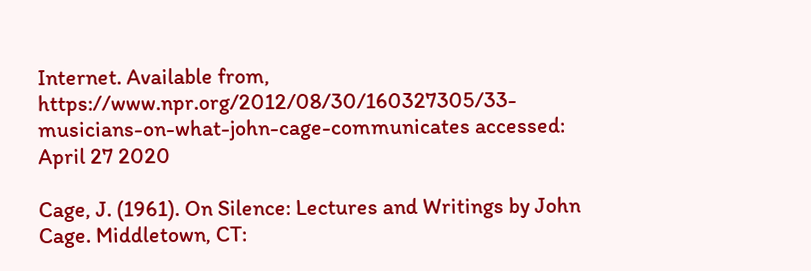Internet. Available from, https://www.npr.org/2012/08/30/160327305/33-musicians-on-what-john-cage-communicates accessed: April 27 2020

Cage, J. (1961). On Silence: Lectures and Writings by John Cage. Middletown, CT: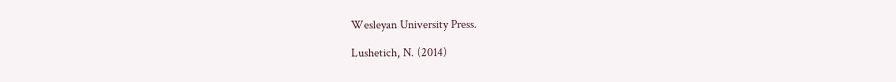Wesleyan University Press.

Lushetich, N. (2014)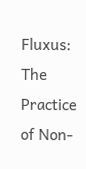Fluxus: The Practice of Non-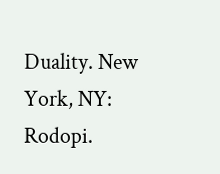Duality. New York, NY: Rodopi.